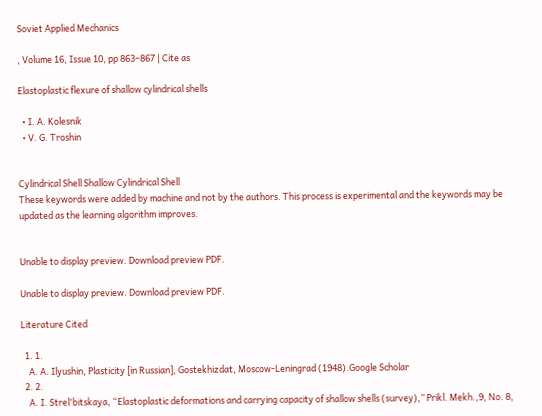Soviet Applied Mechanics

, Volume 16, Issue 10, pp 863–867 | Cite as

Elastoplastic flexure of shallow cylindrical shells

  • I. A. Kolesnik
  • V. G. Troshin


Cylindrical Shell Shallow Cylindrical Shell
These keywords were added by machine and not by the authors. This process is experimental and the keywords may be updated as the learning algorithm improves.


Unable to display preview. Download preview PDF.

Unable to display preview. Download preview PDF.

Literature Cited

  1. 1.
    A. A. Ilyushin, Plasticity [in Russian], Gostekhizdat, Moscow-Leningrad (1948).Google Scholar
  2. 2.
    A. I. Strel'bitskaya, “Elastoplastic deformations and carrying capacity of shallow shells (survey),” Prikl. Mekh.,9, No. 8,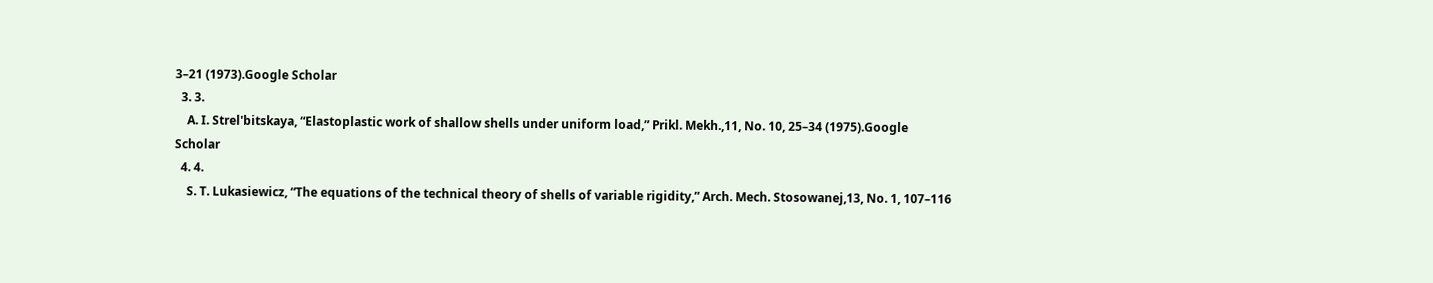3–21 (1973).Google Scholar
  3. 3.
    A. I. Strel'bitskaya, “Elastoplastic work of shallow shells under uniform load,” Prikl. Mekh.,11, No. 10, 25–34 (1975).Google Scholar
  4. 4.
    S. T. Lukasiewicz, “The equations of the technical theory of shells of variable rigidity,” Arch. Mech. Stosowanej,13, No. 1, 107–116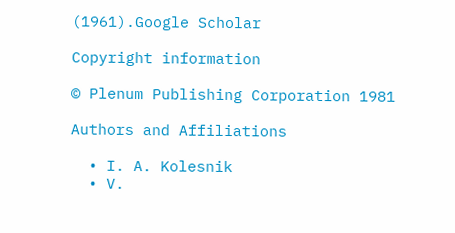(1961).Google Scholar

Copyright information

© Plenum Publishing Corporation 1981

Authors and Affiliations

  • I. A. Kolesnik
  • V.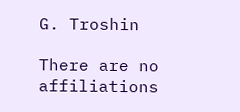G. Troshin

There are no affiliations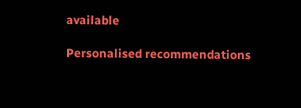available

Personalised recommendations